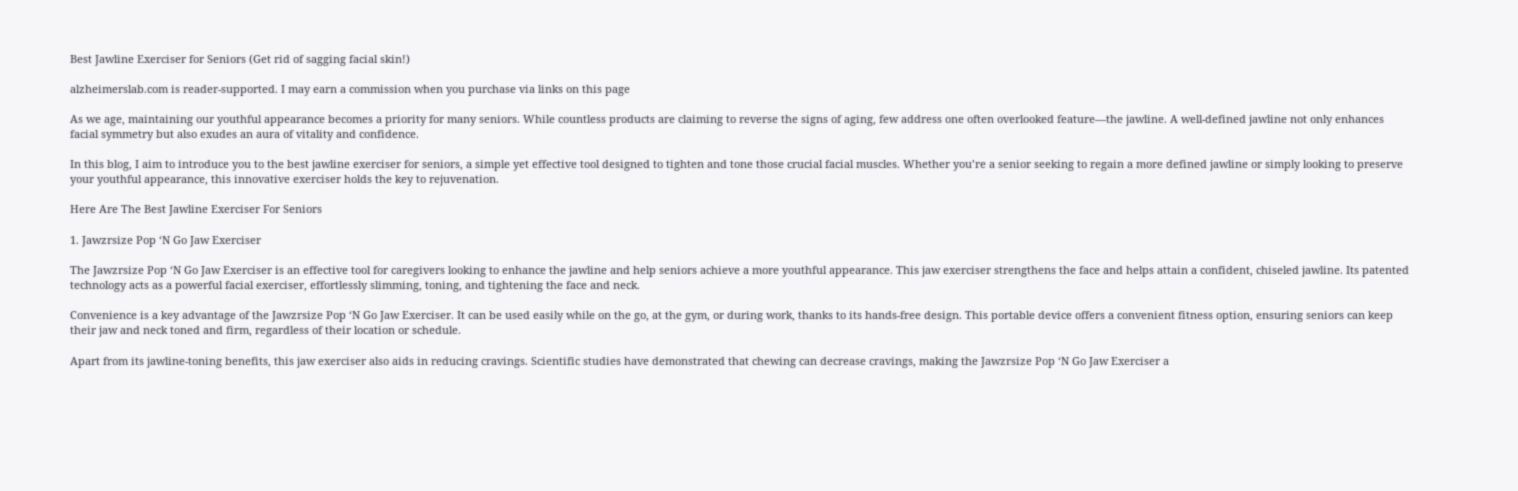Best Jawline Exerciser for Seniors (Get rid of sagging facial skin!)

alzheimerslab.com is reader-supported. I may earn a commission when you purchase via links on this page

As we age, maintaining our youthful appearance becomes a priority for many seniors. While countless products are claiming to reverse the signs of aging, few address one often overlooked feature—the jawline. A well-defined jawline not only enhances facial symmetry but also exudes an aura of vitality and confidence.

In this blog, I aim to introduce you to the best jawline exerciser for seniors, a simple yet effective tool designed to tighten and tone those crucial facial muscles. Whether you’re a senior seeking to regain a more defined jawline or simply looking to preserve your youthful appearance, this innovative exerciser holds the key to rejuvenation.

Here Are The Best Jawline Exerciser For Seniors

1. Jawzrsize Pop ‘N Go Jaw Exerciser

The Jawzrsize Pop ‘N Go Jaw Exerciser is an effective tool for caregivers looking to enhance the jawline and help seniors achieve a more youthful appearance. This jaw exerciser strengthens the face and helps attain a confident, chiseled jawline. Its patented technology acts as a powerful facial exerciser, effortlessly slimming, toning, and tightening the face and neck.

Convenience is a key advantage of the Jawzrsize Pop ‘N Go Jaw Exerciser. It can be used easily while on the go, at the gym, or during work, thanks to its hands-free design. This portable device offers a convenient fitness option, ensuring seniors can keep their jaw and neck toned and firm, regardless of their location or schedule.

Apart from its jawline-toning benefits, this jaw exerciser also aids in reducing cravings. Scientific studies have demonstrated that chewing can decrease cravings, making the Jawzrsize Pop ‘N Go Jaw Exerciser a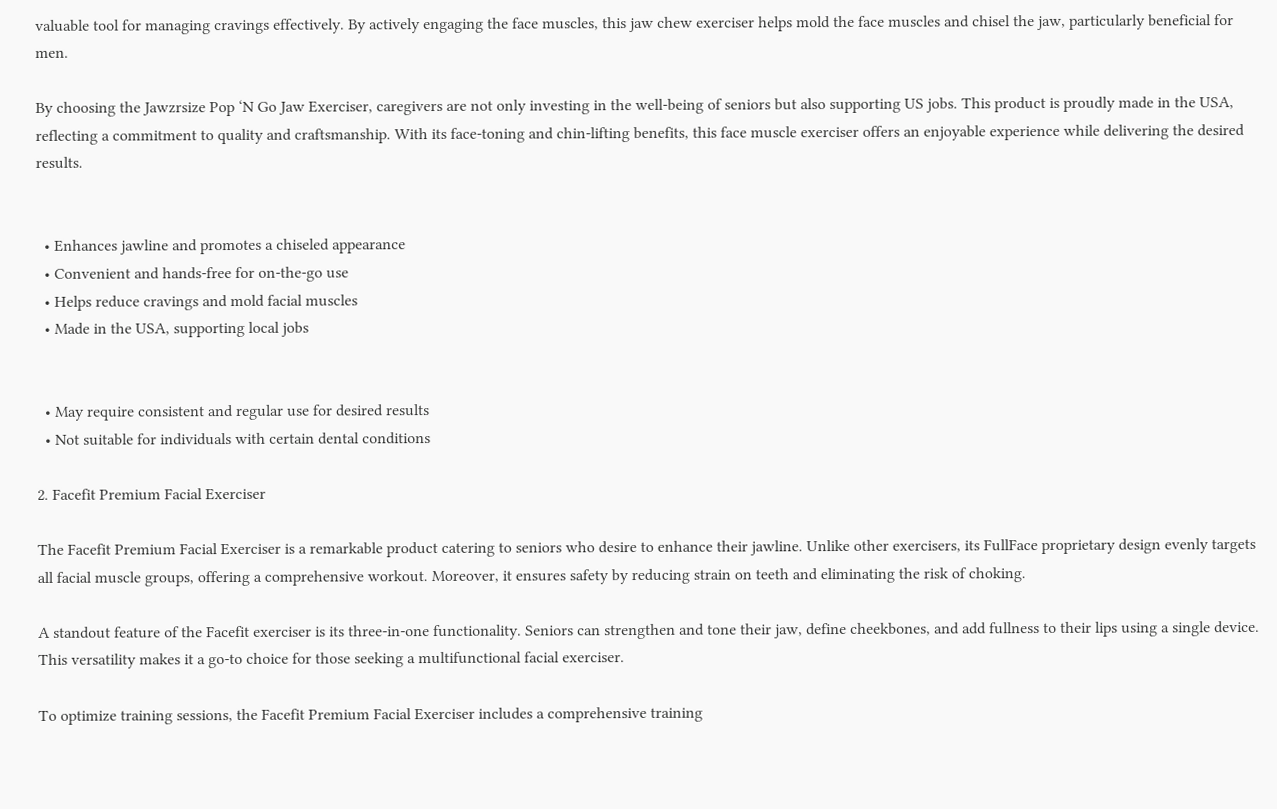valuable tool for managing cravings effectively. By actively engaging the face muscles, this jaw chew exerciser helps mold the face muscles and chisel the jaw, particularly beneficial for men.

By choosing the Jawzrsize Pop ‘N Go Jaw Exerciser, caregivers are not only investing in the well-being of seniors but also supporting US jobs. This product is proudly made in the USA, reflecting a commitment to quality and craftsmanship. With its face-toning and chin-lifting benefits, this face muscle exerciser offers an enjoyable experience while delivering the desired results.


  • Enhances jawline and promotes a chiseled appearance
  • Convenient and hands-free for on-the-go use
  • Helps reduce cravings and mold facial muscles
  • Made in the USA, supporting local jobs


  • May require consistent and regular use for desired results
  • Not suitable for individuals with certain dental conditions

2. Facefit Premium Facial Exerciser

The Facefit Premium Facial Exerciser is a remarkable product catering to seniors who desire to enhance their jawline. Unlike other exercisers, its FullFace proprietary design evenly targets all facial muscle groups, offering a comprehensive workout. Moreover, it ensures safety by reducing strain on teeth and eliminating the risk of choking.

A standout feature of the Facefit exerciser is its three-in-one functionality. Seniors can strengthen and tone their jaw, define cheekbones, and add fullness to their lips using a single device. This versatility makes it a go-to choice for those seeking a multifunctional facial exerciser.

To optimize training sessions, the Facefit Premium Facial Exerciser includes a comprehensive training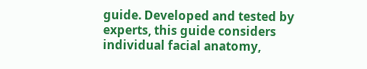guide. Developed and tested by experts, this guide considers individual facial anatomy,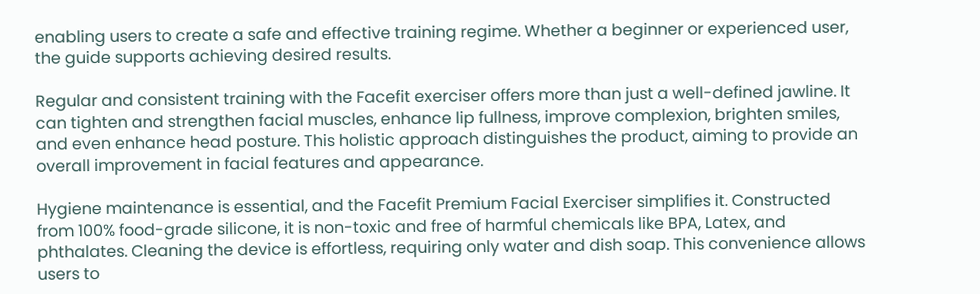enabling users to create a safe and effective training regime. Whether a beginner or experienced user, the guide supports achieving desired results.

Regular and consistent training with the Facefit exerciser offers more than just a well-defined jawline. It can tighten and strengthen facial muscles, enhance lip fullness, improve complexion, brighten smiles, and even enhance head posture. This holistic approach distinguishes the product, aiming to provide an overall improvement in facial features and appearance.

Hygiene maintenance is essential, and the Facefit Premium Facial Exerciser simplifies it. Constructed from 100% food-grade silicone, it is non-toxic and free of harmful chemicals like BPA, Latex, and phthalates. Cleaning the device is effortless, requiring only water and dish soap. This convenience allows users to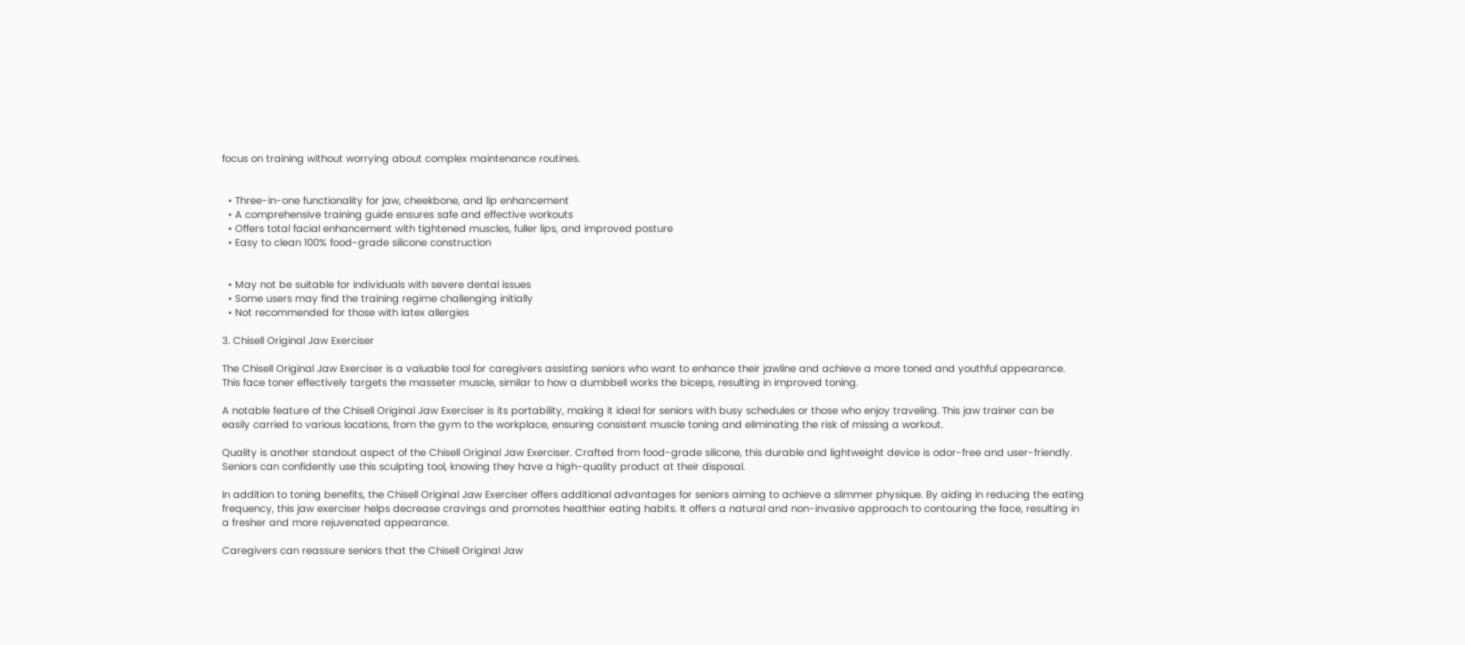focus on training without worrying about complex maintenance routines.


  • Three-in-one functionality for jaw, cheekbone, and lip enhancement
  • A comprehensive training guide ensures safe and effective workouts
  • Offers total facial enhancement with tightened muscles, fuller lips, and improved posture
  • Easy to clean 100% food-grade silicone construction


  • May not be suitable for individuals with severe dental issues
  • Some users may find the training regime challenging initially
  • Not recommended for those with latex allergies

3. Chisell Original Jaw Exerciser

The Chisell Original Jaw Exerciser is a valuable tool for caregivers assisting seniors who want to enhance their jawline and achieve a more toned and youthful appearance. This face toner effectively targets the masseter muscle, similar to how a dumbbell works the biceps, resulting in improved toning.

A notable feature of the Chisell Original Jaw Exerciser is its portability, making it ideal for seniors with busy schedules or those who enjoy traveling. This jaw trainer can be easily carried to various locations, from the gym to the workplace, ensuring consistent muscle toning and eliminating the risk of missing a workout.

Quality is another standout aspect of the Chisell Original Jaw Exerciser. Crafted from food-grade silicone, this durable and lightweight device is odor-free and user-friendly. Seniors can confidently use this sculpting tool, knowing they have a high-quality product at their disposal.

In addition to toning benefits, the Chisell Original Jaw Exerciser offers additional advantages for seniors aiming to achieve a slimmer physique. By aiding in reducing the eating frequency, this jaw exerciser helps decrease cravings and promotes healthier eating habits. It offers a natural and non-invasive approach to contouring the face, resulting in a fresher and more rejuvenated appearance.

Caregivers can reassure seniors that the Chisell Original Jaw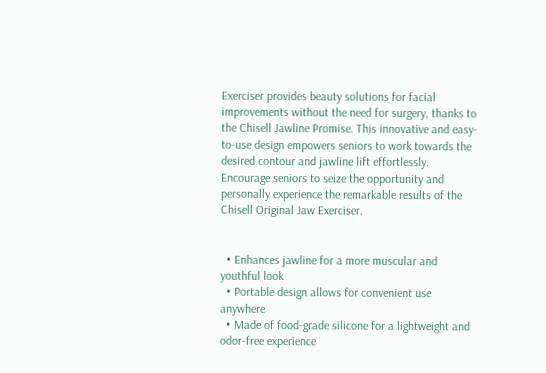Exerciser provides beauty solutions for facial improvements without the need for surgery, thanks to the Chisell Jawline Promise. This innovative and easy-to-use design empowers seniors to work towards the desired contour and jawline lift effortlessly. Encourage seniors to seize the opportunity and personally experience the remarkable results of the Chisell Original Jaw Exerciser.


  • Enhances jawline for a more muscular and youthful look
  • Portable design allows for convenient use anywhere
  • Made of food-grade silicone for a lightweight and odor-free experience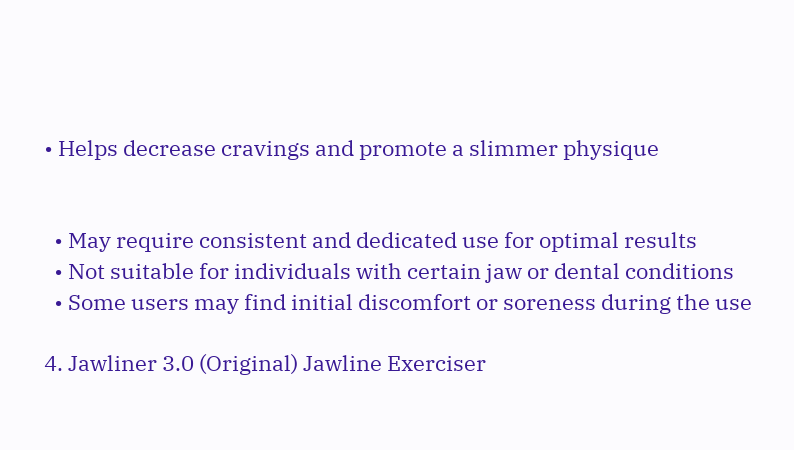• Helps decrease cravings and promote a slimmer physique


  • May require consistent and dedicated use for optimal results
  • Not suitable for individuals with certain jaw or dental conditions
  • Some users may find initial discomfort or soreness during the use

4. Jawliner 3.0 (Original) Jawline Exerciser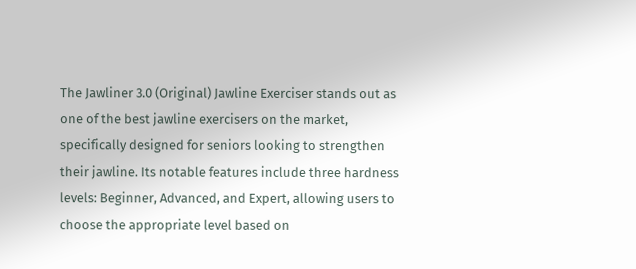The Jawliner 3.0 (Original) Jawline Exerciser stands out as one of the best jawline exercisers on the market, specifically designed for seniors looking to strengthen their jawline. Its notable features include three hardness levels: Beginner, Advanced, and Expert, allowing users to choose the appropriate level based on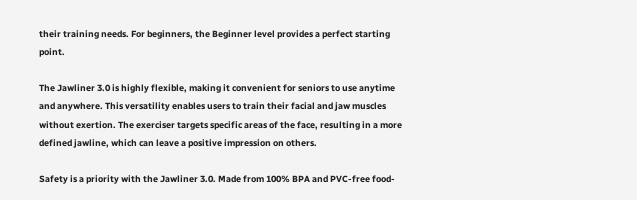their training needs. For beginners, the Beginner level provides a perfect starting point.

The Jawliner 3.0 is highly flexible, making it convenient for seniors to use anytime and anywhere. This versatility enables users to train their facial and jaw muscles without exertion. The exerciser targets specific areas of the face, resulting in a more defined jawline, which can leave a positive impression on others.

Safety is a priority with the Jawliner 3.0. Made from 100% BPA and PVC-free food-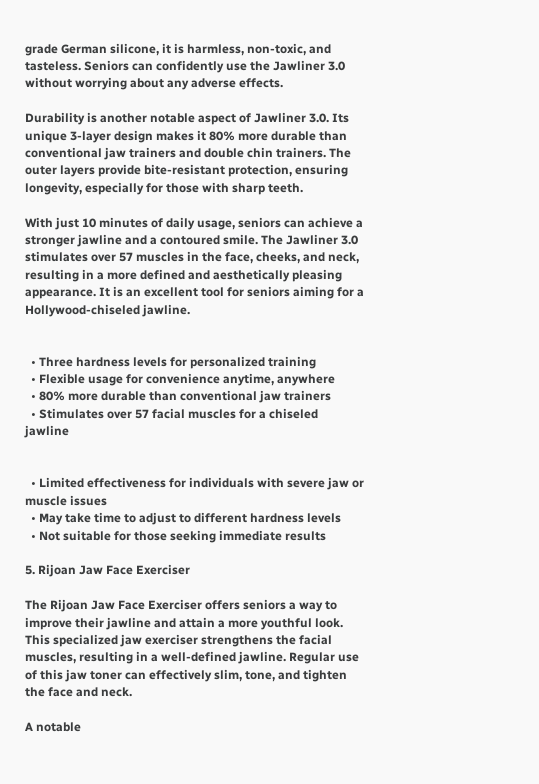grade German silicone, it is harmless, non-toxic, and tasteless. Seniors can confidently use the Jawliner 3.0 without worrying about any adverse effects.

Durability is another notable aspect of Jawliner 3.0. Its unique 3-layer design makes it 80% more durable than conventional jaw trainers and double chin trainers. The outer layers provide bite-resistant protection, ensuring longevity, especially for those with sharp teeth.

With just 10 minutes of daily usage, seniors can achieve a stronger jawline and a contoured smile. The Jawliner 3.0 stimulates over 57 muscles in the face, cheeks, and neck, resulting in a more defined and aesthetically pleasing appearance. It is an excellent tool for seniors aiming for a Hollywood-chiseled jawline.


  • Three hardness levels for personalized training
  • Flexible usage for convenience anytime, anywhere
  • 80% more durable than conventional jaw trainers
  • Stimulates over 57 facial muscles for a chiseled jawline


  • Limited effectiveness for individuals with severe jaw or muscle issues
  • May take time to adjust to different hardness levels
  • Not suitable for those seeking immediate results

5. Rijoan Jaw Face Exerciser

The Rijoan Jaw Face Exerciser offers seniors a way to improve their jawline and attain a more youthful look. This specialized jaw exerciser strengthens the facial muscles, resulting in a well-defined jawline. Regular use of this jaw toner can effectively slim, tone, and tighten the face and neck.

A notable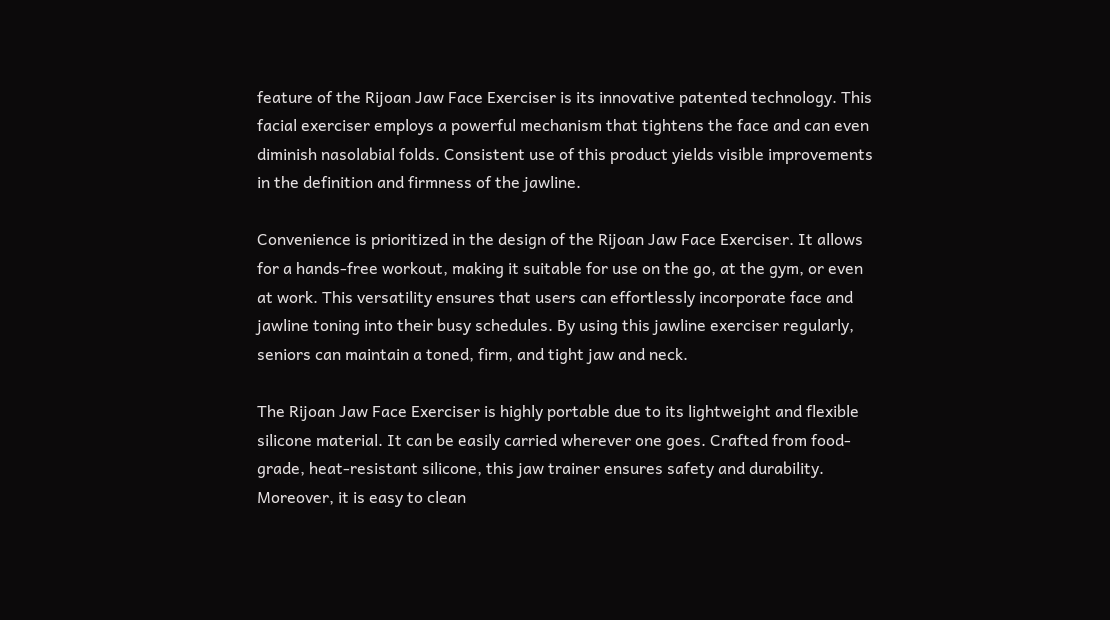feature of the Rijoan Jaw Face Exerciser is its innovative patented technology. This facial exerciser employs a powerful mechanism that tightens the face and can even diminish nasolabial folds. Consistent use of this product yields visible improvements in the definition and firmness of the jawline.

Convenience is prioritized in the design of the Rijoan Jaw Face Exerciser. It allows for a hands-free workout, making it suitable for use on the go, at the gym, or even at work. This versatility ensures that users can effortlessly incorporate face and jawline toning into their busy schedules. By using this jawline exerciser regularly, seniors can maintain a toned, firm, and tight jaw and neck.

The Rijoan Jaw Face Exerciser is highly portable due to its lightweight and flexible silicone material. It can be easily carried wherever one goes. Crafted from food-grade, heat-resistant silicone, this jaw trainer ensures safety and durability. Moreover, it is easy to clean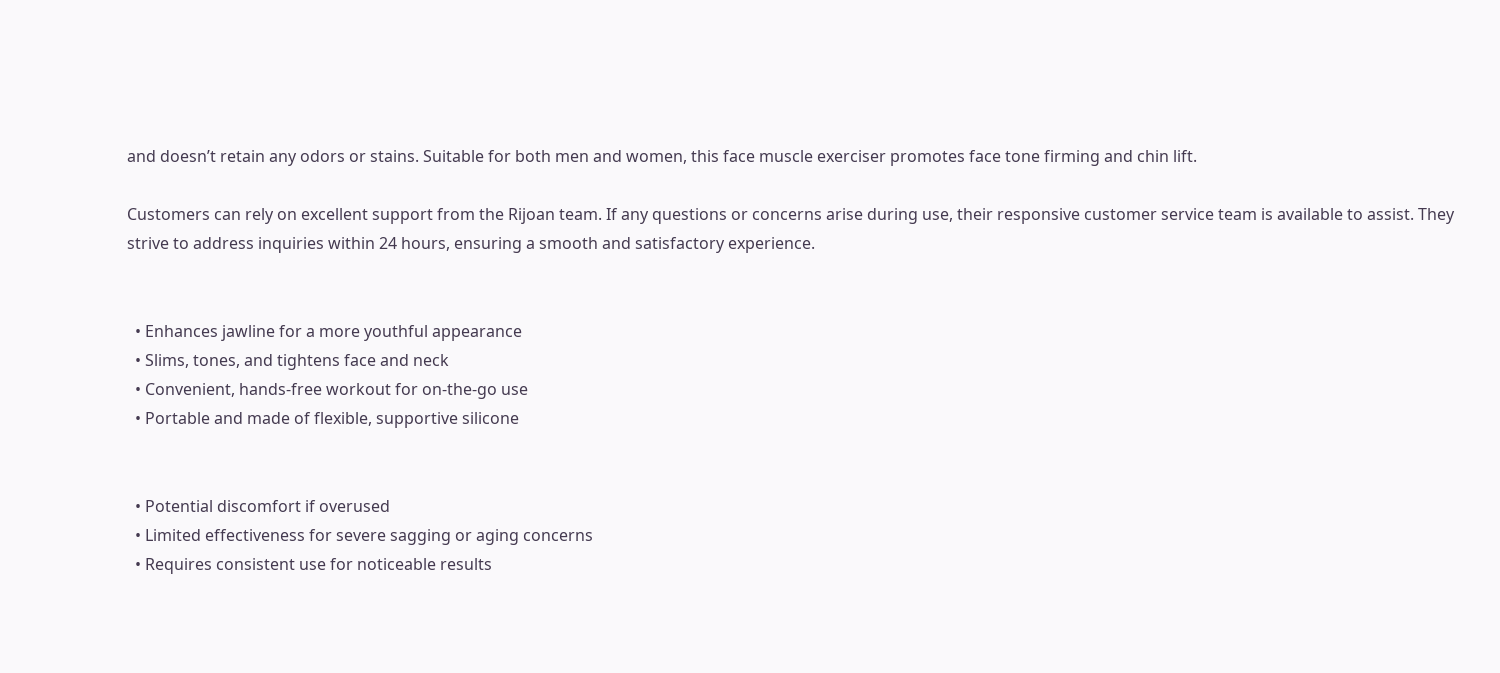and doesn’t retain any odors or stains. Suitable for both men and women, this face muscle exerciser promotes face tone firming and chin lift.

Customers can rely on excellent support from the Rijoan team. If any questions or concerns arise during use, their responsive customer service team is available to assist. They strive to address inquiries within 24 hours, ensuring a smooth and satisfactory experience.


  • Enhances jawline for a more youthful appearance
  • Slims, tones, and tightens face and neck
  • Convenient, hands-free workout for on-the-go use
  • Portable and made of flexible, supportive silicone


  • Potential discomfort if overused
  • Limited effectiveness for severe sagging or aging concerns
  • Requires consistent use for noticeable results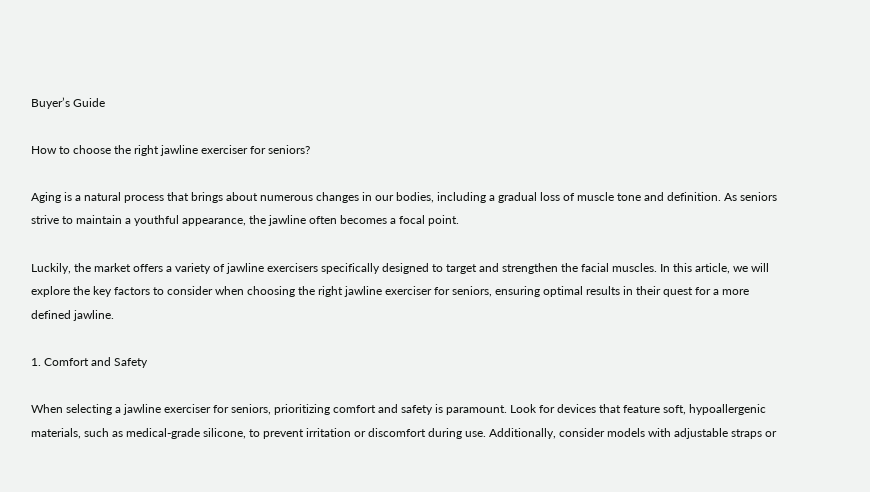Buyer’s Guide

How to choose the right jawline exerciser for seniors?

Aging is a natural process that brings about numerous changes in our bodies, including a gradual loss of muscle tone and definition. As seniors strive to maintain a youthful appearance, the jawline often becomes a focal point.

Luckily, the market offers a variety of jawline exercisers specifically designed to target and strengthen the facial muscles. In this article, we will explore the key factors to consider when choosing the right jawline exerciser for seniors, ensuring optimal results in their quest for a more defined jawline.

1. Comfort and Safety

When selecting a jawline exerciser for seniors, prioritizing comfort and safety is paramount. Look for devices that feature soft, hypoallergenic materials, such as medical-grade silicone, to prevent irritation or discomfort during use. Additionally, consider models with adjustable straps or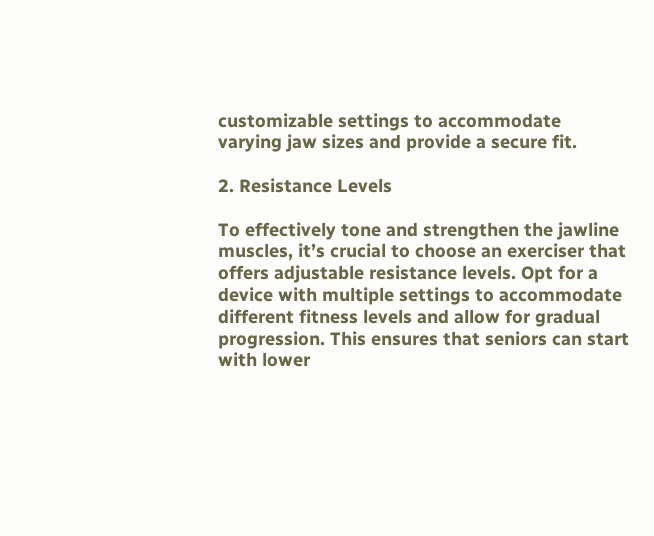customizable settings to accommodate varying jaw sizes and provide a secure fit.

2. Resistance Levels

To effectively tone and strengthen the jawline muscles, it’s crucial to choose an exerciser that offers adjustable resistance levels. Opt for a device with multiple settings to accommodate different fitness levels and allow for gradual progression. This ensures that seniors can start with lower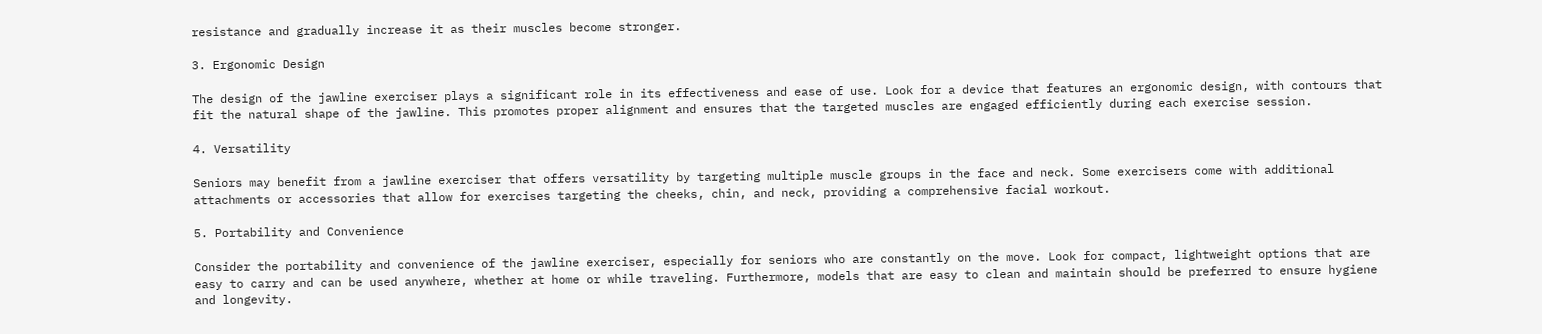resistance and gradually increase it as their muscles become stronger.

3. Ergonomic Design

The design of the jawline exerciser plays a significant role in its effectiveness and ease of use. Look for a device that features an ergonomic design, with contours that fit the natural shape of the jawline. This promotes proper alignment and ensures that the targeted muscles are engaged efficiently during each exercise session.

4. Versatility

Seniors may benefit from a jawline exerciser that offers versatility by targeting multiple muscle groups in the face and neck. Some exercisers come with additional attachments or accessories that allow for exercises targeting the cheeks, chin, and neck, providing a comprehensive facial workout.

5. Portability and Convenience

Consider the portability and convenience of the jawline exerciser, especially for seniors who are constantly on the move. Look for compact, lightweight options that are easy to carry and can be used anywhere, whether at home or while traveling. Furthermore, models that are easy to clean and maintain should be preferred to ensure hygiene and longevity.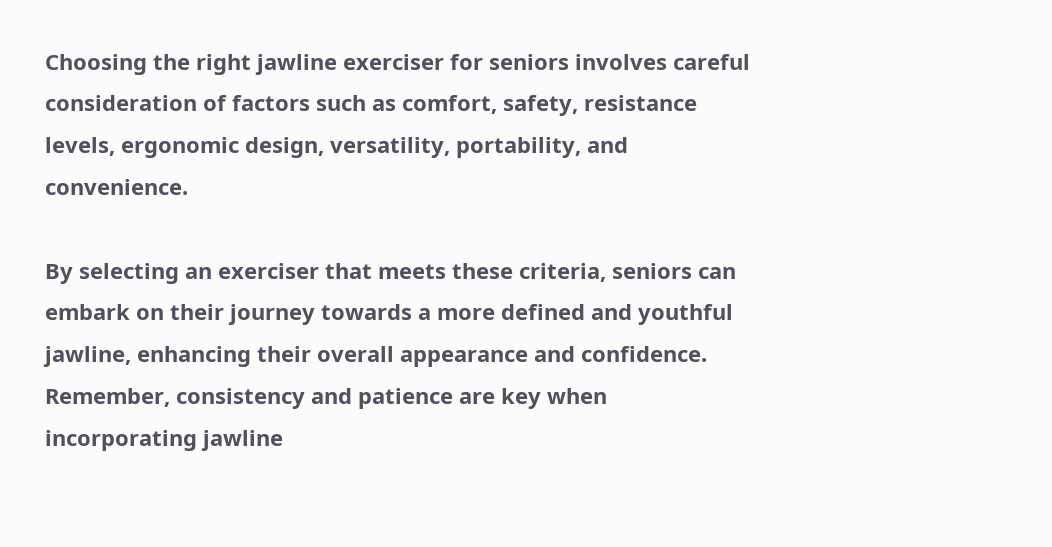Choosing the right jawline exerciser for seniors involves careful consideration of factors such as comfort, safety, resistance levels, ergonomic design, versatility, portability, and convenience.

By selecting an exerciser that meets these criteria, seniors can embark on their journey towards a more defined and youthful jawline, enhancing their overall appearance and confidence. Remember, consistency and patience are key when incorporating jawline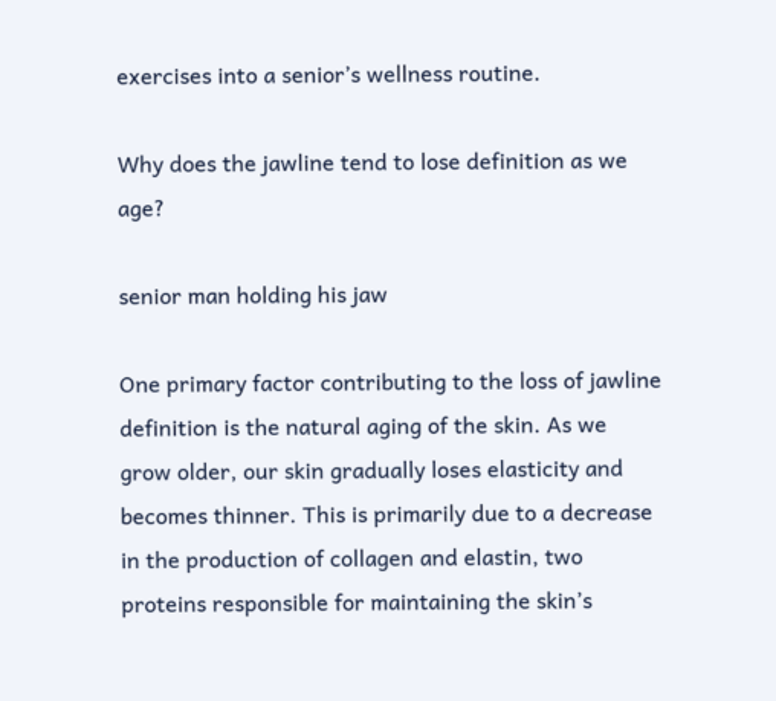exercises into a senior’s wellness routine.

Why does the jawline tend to lose definition as we age?

senior man holding his jaw

One primary factor contributing to the loss of jawline definition is the natural aging of the skin. As we grow older, our skin gradually loses elasticity and becomes thinner. This is primarily due to a decrease in the production of collagen and elastin, two proteins responsible for maintaining the skin’s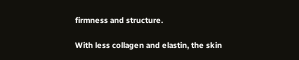firmness and structure.

With less collagen and elastin, the skin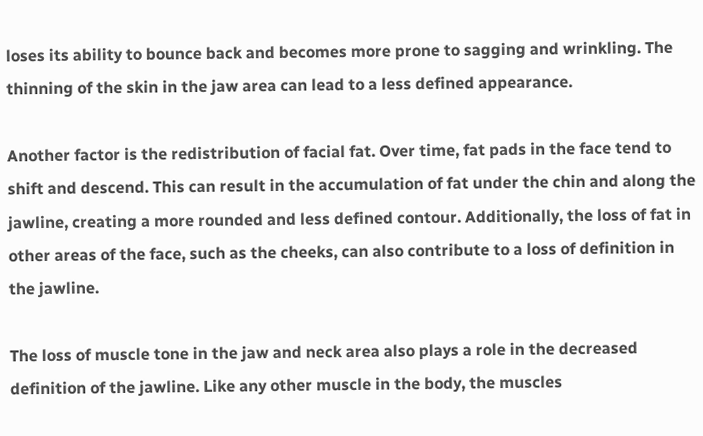loses its ability to bounce back and becomes more prone to sagging and wrinkling. The thinning of the skin in the jaw area can lead to a less defined appearance.

Another factor is the redistribution of facial fat. Over time, fat pads in the face tend to shift and descend. This can result in the accumulation of fat under the chin and along the jawline, creating a more rounded and less defined contour. Additionally, the loss of fat in other areas of the face, such as the cheeks, can also contribute to a loss of definition in the jawline.

The loss of muscle tone in the jaw and neck area also plays a role in the decreased definition of the jawline. Like any other muscle in the body, the muscles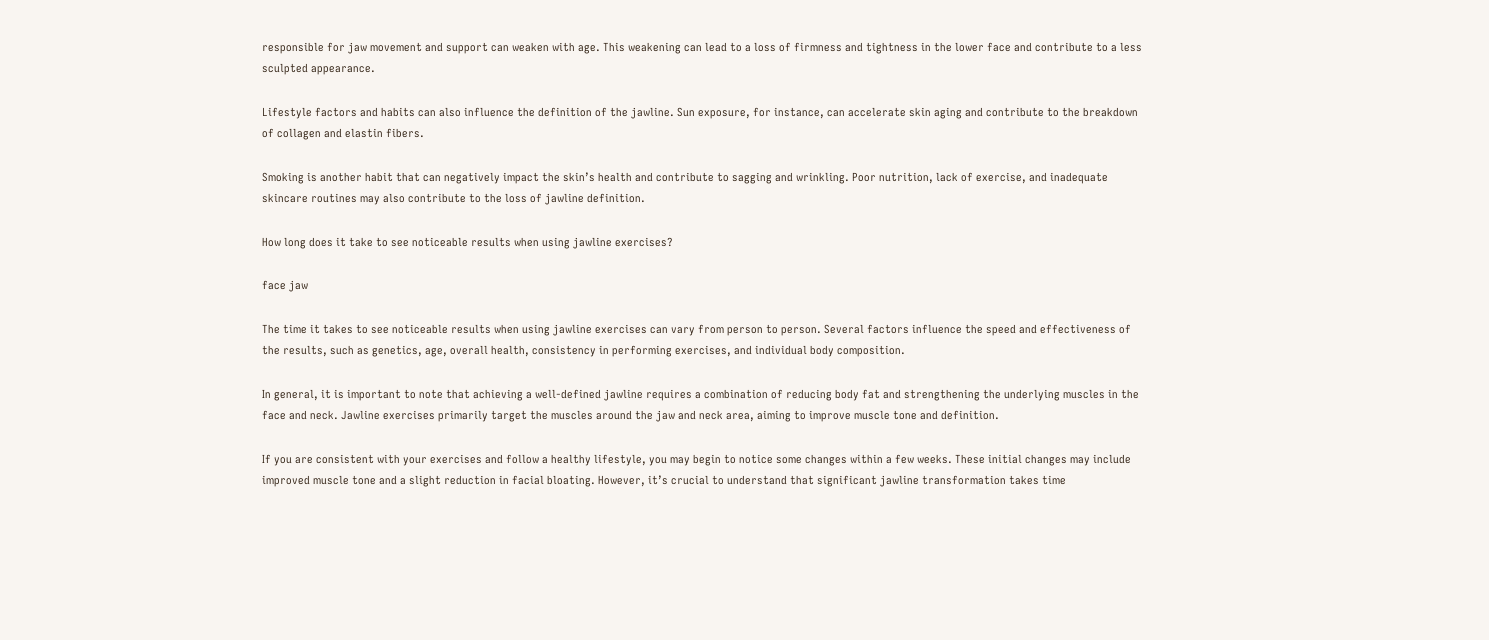responsible for jaw movement and support can weaken with age. This weakening can lead to a loss of firmness and tightness in the lower face and contribute to a less sculpted appearance.

Lifestyle factors and habits can also influence the definition of the jawline. Sun exposure, for instance, can accelerate skin aging and contribute to the breakdown of collagen and elastin fibers.

Smoking is another habit that can negatively impact the skin’s health and contribute to sagging and wrinkling. Poor nutrition, lack of exercise, and inadequate skincare routines may also contribute to the loss of jawline definition.

How long does it take to see noticeable results when using jawline exercises?

face jaw

The time it takes to see noticeable results when using jawline exercises can vary from person to person. Several factors influence the speed and effectiveness of the results, such as genetics, age, overall health, consistency in performing exercises, and individual body composition.

In general, it is important to note that achieving a well-defined jawline requires a combination of reducing body fat and strengthening the underlying muscles in the face and neck. Jawline exercises primarily target the muscles around the jaw and neck area, aiming to improve muscle tone and definition.

If you are consistent with your exercises and follow a healthy lifestyle, you may begin to notice some changes within a few weeks. These initial changes may include improved muscle tone and a slight reduction in facial bloating. However, it’s crucial to understand that significant jawline transformation takes time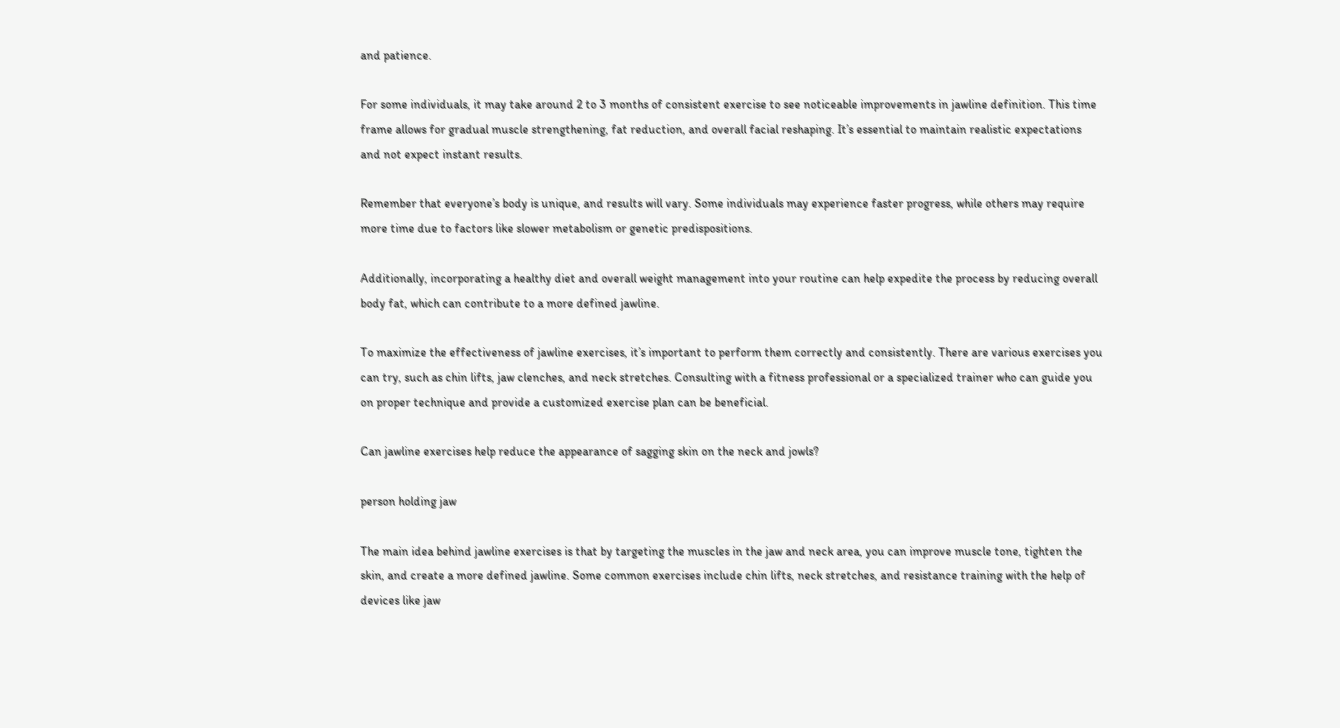and patience.

For some individuals, it may take around 2 to 3 months of consistent exercise to see noticeable improvements in jawline definition. This time frame allows for gradual muscle strengthening, fat reduction, and overall facial reshaping. It’s essential to maintain realistic expectations and not expect instant results.

Remember that everyone’s body is unique, and results will vary. Some individuals may experience faster progress, while others may require more time due to factors like slower metabolism or genetic predispositions.

Additionally, incorporating a healthy diet and overall weight management into your routine can help expedite the process by reducing overall body fat, which can contribute to a more defined jawline.

To maximize the effectiveness of jawline exercises, it’s important to perform them correctly and consistently. There are various exercises you can try, such as chin lifts, jaw clenches, and neck stretches. Consulting with a fitness professional or a specialized trainer who can guide you on proper technique and provide a customized exercise plan can be beneficial.

Can jawline exercises help reduce the appearance of sagging skin on the neck and jowls?

person holding jaw

The main idea behind jawline exercises is that by targeting the muscles in the jaw and neck area, you can improve muscle tone, tighten the skin, and create a more defined jawline. Some common exercises include chin lifts, neck stretches, and resistance training with the help of devices like jaw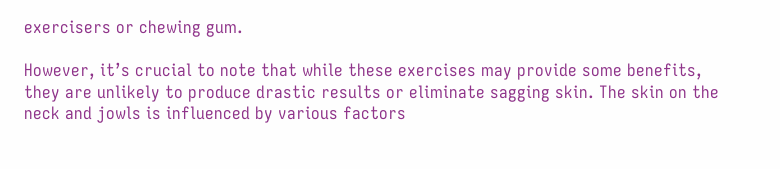exercisers or chewing gum.

However, it’s crucial to note that while these exercises may provide some benefits, they are unlikely to produce drastic results or eliminate sagging skin. The skin on the neck and jowls is influenced by various factors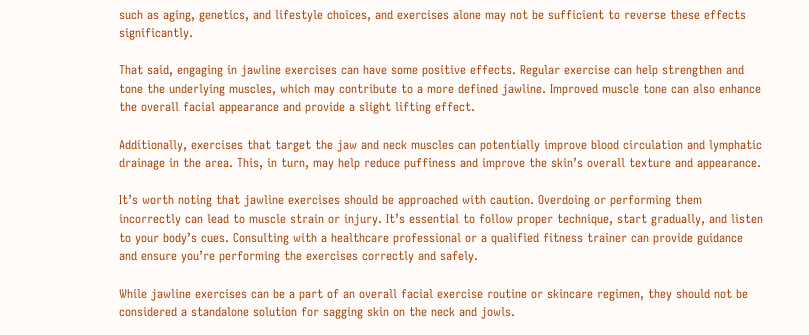such as aging, genetics, and lifestyle choices, and exercises alone may not be sufficient to reverse these effects significantly.

That said, engaging in jawline exercises can have some positive effects. Regular exercise can help strengthen and tone the underlying muscles, which may contribute to a more defined jawline. Improved muscle tone can also enhance the overall facial appearance and provide a slight lifting effect.

Additionally, exercises that target the jaw and neck muscles can potentially improve blood circulation and lymphatic drainage in the area. This, in turn, may help reduce puffiness and improve the skin’s overall texture and appearance.

It’s worth noting that jawline exercises should be approached with caution. Overdoing or performing them incorrectly can lead to muscle strain or injury. It’s essential to follow proper technique, start gradually, and listen to your body’s cues. Consulting with a healthcare professional or a qualified fitness trainer can provide guidance and ensure you’re performing the exercises correctly and safely.

While jawline exercises can be a part of an overall facial exercise routine or skincare regimen, they should not be considered a standalone solution for sagging skin on the neck and jowls.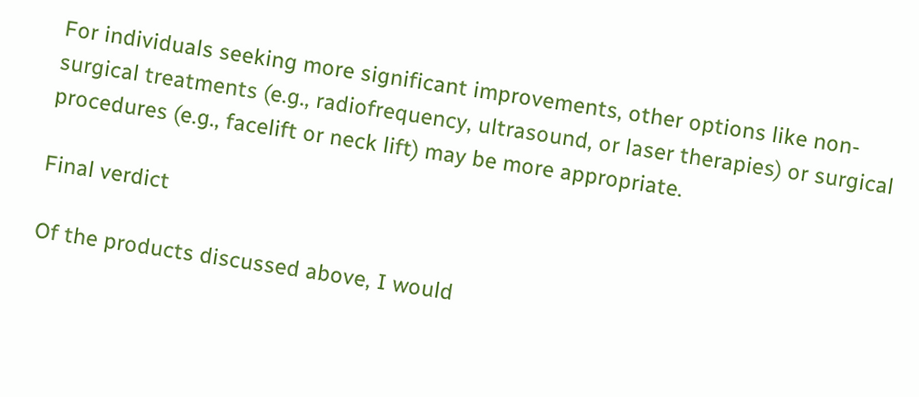For individuals seeking more significant improvements, other options like non-surgical treatments (e.g., radiofrequency, ultrasound, or laser therapies) or surgical procedures (e.g., facelift or neck lift) may be more appropriate.

Final verdict

Of the products discussed above, I would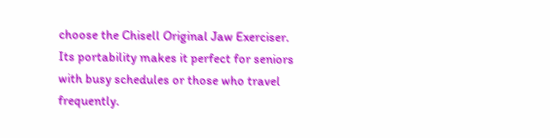choose the Chisell Original Jaw Exerciser. Its portability makes it perfect for seniors with busy schedules or those who travel frequently.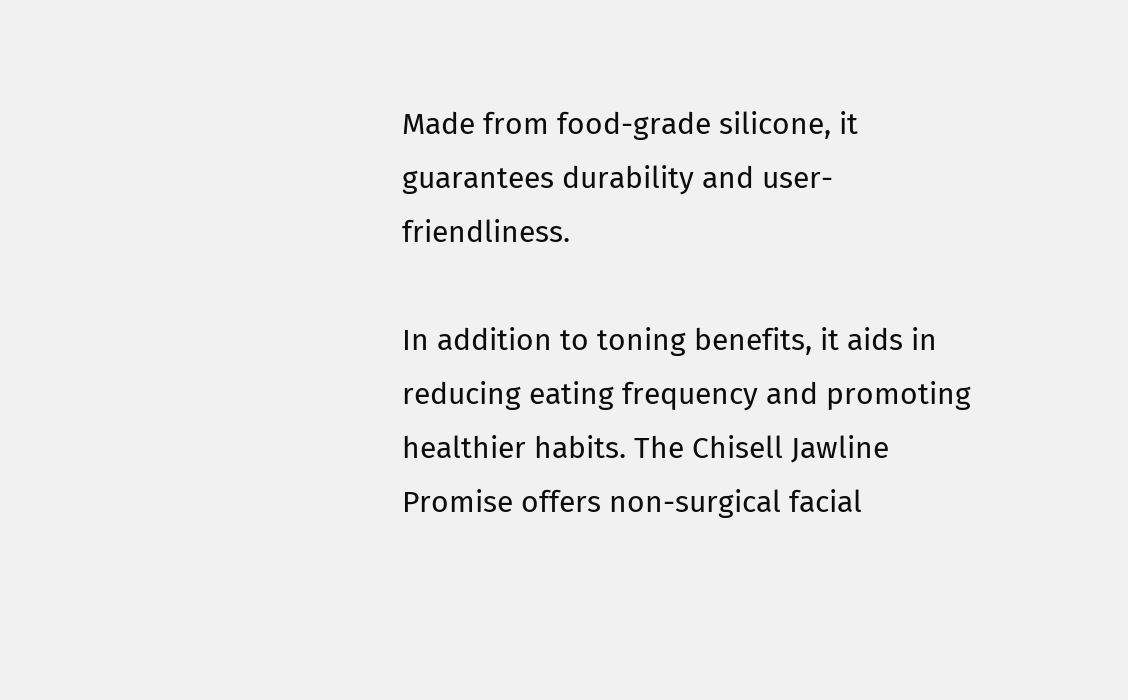Made from food-grade silicone, it guarantees durability and user-friendliness.

In addition to toning benefits, it aids in reducing eating frequency and promoting healthier habits. The Chisell Jawline Promise offers non-surgical facial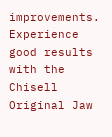improvements. Experience good results with the Chisell Original Jaw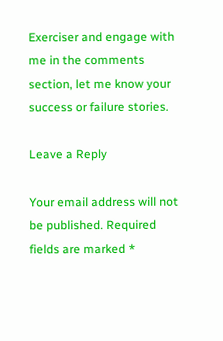Exerciser and engage with me in the comments section, let me know your success or failure stories.

Leave a Reply

Your email address will not be published. Required fields are marked *